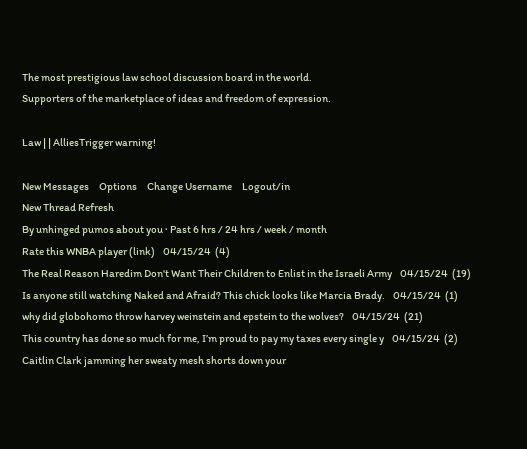The most prestigious law school discussion board in the world.
Supporters of the marketplace of ideas and freedom of expression.

Law | | AlliesTrigger warning!

New Messages     Options     Change Username     Logout/in
New Thread Refresh
By unhinged pumos about you · Past 6 hrs / 24 hrs / week / month
Rate this WNBA player (link)    04/15/24  (4)
The Real Reason Haredim Don't Want Their Children to Enlist in the Israeli Army    04/15/24  (19)
Is anyone still watching Naked and Afraid? This chick looks like Marcia Brady.    04/15/24  (1)
why did globohomo throw harvey weinstein and epstein to the wolves?    04/15/24  (21)
This country has done so much for me, I’m proud to pay my taxes every single y    04/15/24  (2)
Caitlin Clark jamming her sweaty mesh shorts down your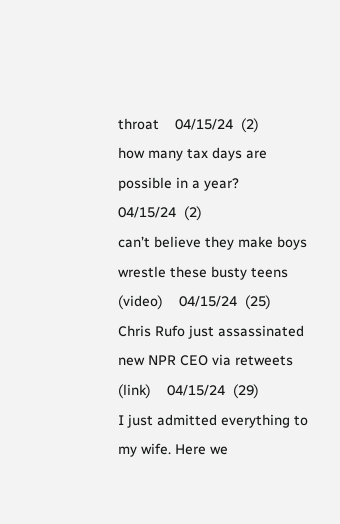throat    04/15/24  (2)
how many tax days are possible in a year?    04/15/24  (2)
can’t believe they make boys wrestle these busty teens (video)    04/15/24  (25)
Chris Rufo just assassinated new NPR CEO via retweets (link)    04/15/24  (29)
I just admitted everything to my wife. Here we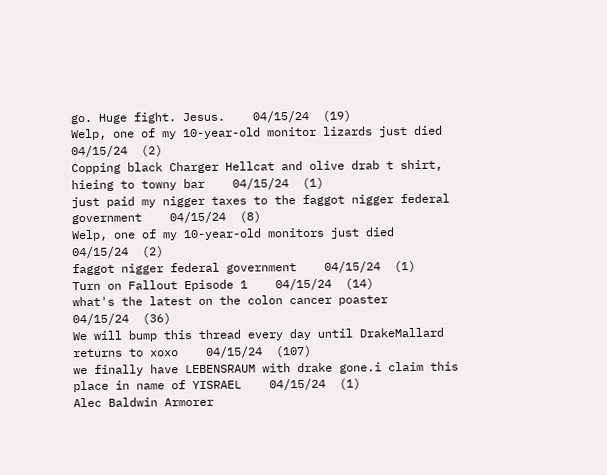go. Huge fight. Jesus.    04/15/24  (19)
Welp, one of my 10-year-old monitor lizards just died    04/15/24  (2)
Copping black Charger Hellcat and olive drab t shirt, hieing to towny bar    04/15/24  (1)
just paid my nigger taxes to the faggot nigger federal government    04/15/24  (8)
Welp, one of my 10-year-old monitors just died    04/15/24  (2)
faggot nigger federal government    04/15/24  (1)
Turn on Fallout Episode 1    04/15/24  (14)
what's the latest on the colon cancer poaster    04/15/24  (36)
We will bump this thread every day until DrakeMallard returns to xoxo    04/15/24  (107)
we finally have LEBENSRAUM with drake gone.i claim this place in name of YISRAEL    04/15/24  (1)
Alec Baldwin Armorer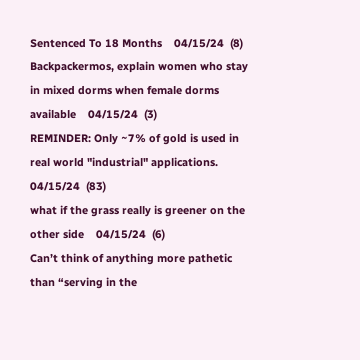Sentenced To 18 Months    04/15/24  (8)
Backpackermos, explain women who stay in mixed dorms when female dorms available    04/15/24  (3)
REMINDER: Only ~7% of gold is used in real world "industrial" applications.    04/15/24  (83)
what if the grass really is greener on the other side    04/15/24  (6)
Can’t think of anything more pathetic than “serving in the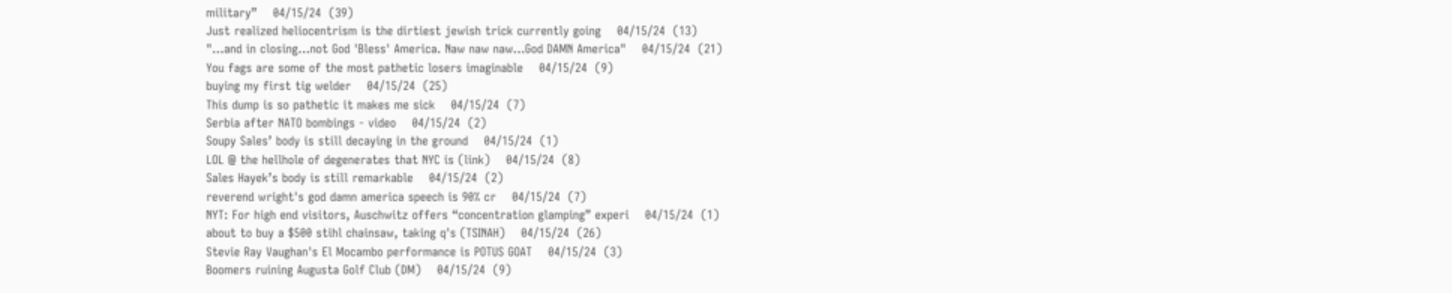military”    04/15/24  (39)
Just realized heliocentrism is the dirtiest jewish trick currently going    04/15/24  (13)
"...and in closing...not God 'Bless' America. Naw naw naw...God DAMN America"    04/15/24  (21)
You fags are some of the most pathetic losers imaginable    04/15/24  (9)
buying my first tig welder    04/15/24  (25)
This dump is so pathetic it makes me sick    04/15/24  (7)
Serbia after NATO bombings - video    04/15/24  (2)
Soupy Sales’ body is still decaying in the ground    04/15/24  (1)
LOL @ the hellhole of degenerates that NYC is (link)    04/15/24  (8)
Sales Hayek’s body is still remarkable    04/15/24  (2)
reverend wright's god damn america speech is 90% cr    04/15/24  (7)
NYT: For high end visitors, Auschwitz offers “concentration glamping” experi    04/15/24  (1)
about to buy a $500 stihl chainsaw, taking q's (TSINAH)    04/15/24  (26)
Stevie Ray Vaughan's El Mocambo performance is POTUS GOAT    04/15/24  (3)
Boomers ruining Augusta Golf Club (DM)    04/15/24  (9)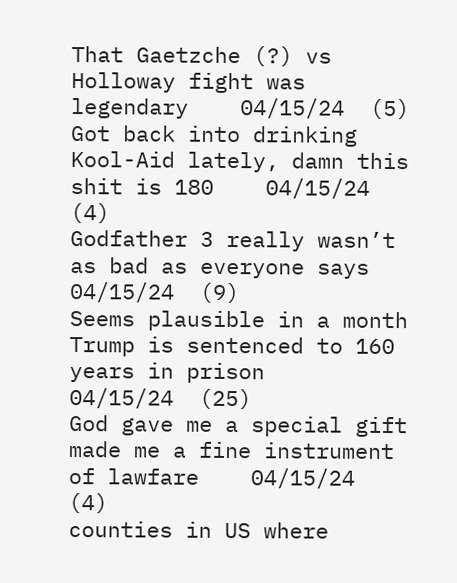That Gaetzche (?) vs Holloway fight was legendary    04/15/24  (5)
Got back into drinking Kool-Aid lately, damn this shit is 180    04/15/24  (4)
Godfather 3 really wasn’t as bad as everyone says    04/15/24  (9)
Seems plausible in a month Trump is sentenced to 160 years in prison    04/15/24  (25)
God gave me a special gift made me a fine instrument of lawfare    04/15/24  (4)
counties in US where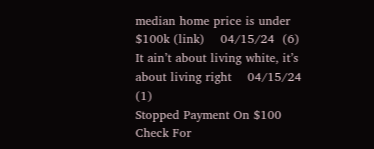median home price is under $100k (link)    04/15/24  (6)
It ain’t about living white, it’s about living right    04/15/24  (1)
Stopped Payment On $100 Check For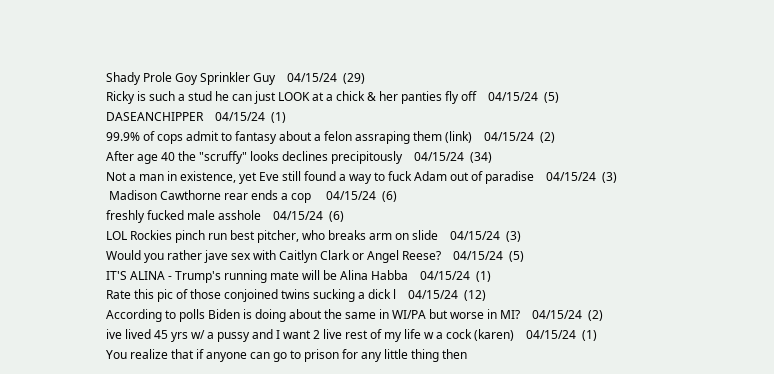Shady Prole Goy Sprinkler Guy    04/15/24  (29)
Ricky is such a stud he can just LOOK at a chick & her panties fly off    04/15/24  (5)
DASEANCHIPPER    04/15/24  (1)
99.9% of cops admit to fantasy about a felon assraping them (link)    04/15/24  (2)
After age 40 the "scruffy" looks declines precipitously    04/15/24  (34)
Not a man in existence, yet Eve still found a way to fuck Adam out of paradise    04/15/24  (3)
 Madison Cawthorne rear ends a cop     04/15/24  (6)
freshly fucked male asshole    04/15/24  (6)
LOL Rockies pinch run best pitcher, who breaks arm on slide    04/15/24  (3)
Would you rather jave sex with Caitlyn Clark or Angel Reese?    04/15/24  (5)
IT'S ALINA - Trump's running mate will be Alina Habba    04/15/24  (1)
Rate this pic of those conjoined twins sucking a dick l    04/15/24  (12)
According to polls Biden is doing about the same in WI/PA but worse in MI?    04/15/24  (2)
ive lived 45 yrs w/ a pussy and I want 2 live rest of my life w a cock (karen)    04/15/24  (1)
You realize that if anyone can go to prison for any little thing then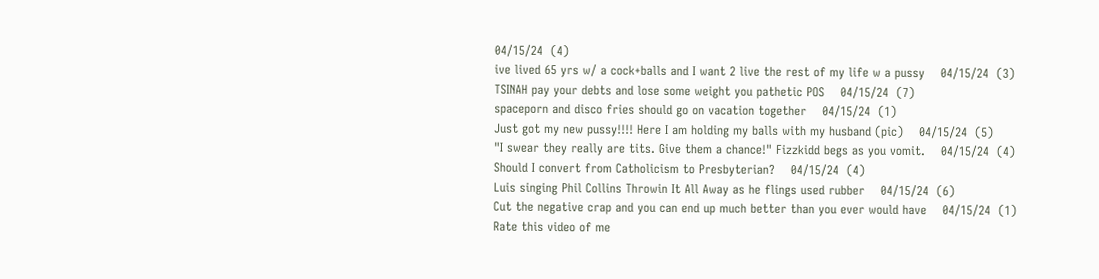04/15/24  (4)
ive lived 65 yrs w/ a cock+balls and I want 2 live the rest of my life w a pussy    04/15/24  (3)
TSINAH pay your debts and lose some weight you pathetic POS    04/15/24  (7)
spaceporn and disco fries should go on vacation together    04/15/24  (1)
Just got my new pussy!!!! Here I am holding my balls with my husband (pic)    04/15/24  (5)
"I swear they really are tits. Give them a chance!" Fizzkidd begs as you vomit.    04/15/24  (4)
Should I convert from Catholicism to Presbyterian?    04/15/24  (4)
Luis singing Phil Collins Throwin It All Away as he flings used rubber    04/15/24  (6)
Cut the negative crap and you can end up much better than you ever would have    04/15/24  (1)
Rate this video of me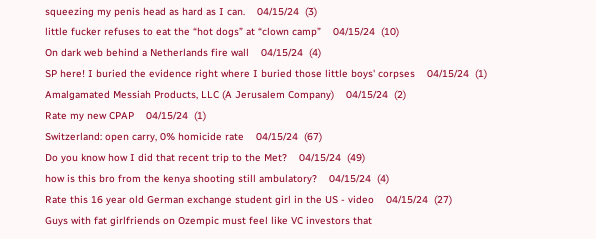squeezing my penis head as hard as I can.    04/15/24  (3)
little fucker refuses to eat the “hot dogs” at “clown camp”    04/15/24  (10)
On dark web behind a Netherlands fire wall    04/15/24  (4)
SP here! I buried the evidence right where I buried those little boys' corpses    04/15/24  (1)
Amalgamated Messiah Products, LLC (A Jerusalem Company)    04/15/24  (2)
Rate my new CPAP    04/15/24  (1)
Switzerland: open carry, 0% homicide rate    04/15/24  (67)
Do you know how I did that recent trip to the Met?    04/15/24  (49)
how is this bro from the kenya shooting still ambulatory?    04/15/24  (4)
Rate this 16 year old German exchange student girl in the US - video    04/15/24  (27)
Guys with fat girlfriends on Ozempic must feel like VC investors that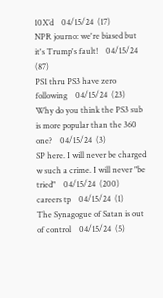10X’d    04/15/24  (17)
NPR journo: we're biased but it's Trump's fault!    04/15/24  (87)
PS1 thru PS3 have zero following    04/15/24  (23)
Why do you think the PS3 sub is more popular than the 360 one?    04/15/24  (3)
SP here. I will never be charged w such a crime. I will never "be tried"    04/15/24  (200)
careers tp    04/15/24  (1)
The Synagogue of Satan is out of control    04/15/24  (5)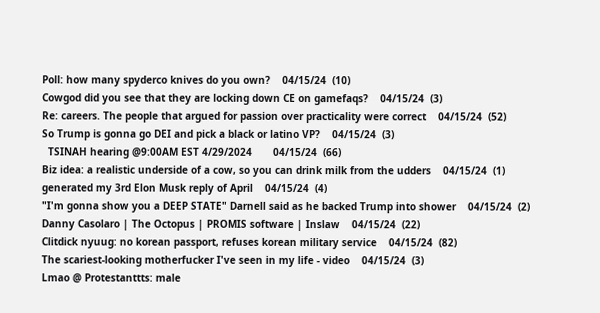Poll: how many spyderco knives do you own?    04/15/24  (10)
Cowgod did you see that they are locking down CE on gamefaqs?    04/15/24  (3)
Re: careers. The people that argued for passion over practicality were correct    04/15/24  (52)
So Trump is gonna go DEI and pick a black or latino VP?    04/15/24  (3)
  TSINAH hearing @9:00AM EST 4/29/2024       04/15/24  (66)
Biz idea: a realistic underside of a cow, so you can drink milk from the udders    04/15/24  (1)
generated my 3rd Elon Musk reply of April    04/15/24  (4)
"I'm gonna show you a DEEP STATE" Darnell said as he backed Trump into shower    04/15/24  (2)
Danny Casolaro | The Octopus | PROMIS software | Inslaw    04/15/24  (22)
Clitdick nyuug: no korean passport, refuses korean military service    04/15/24  (82)
The scariest-looking motherfucker I've seen in my life - video    04/15/24  (3)
Lmao @ Protestanttts: male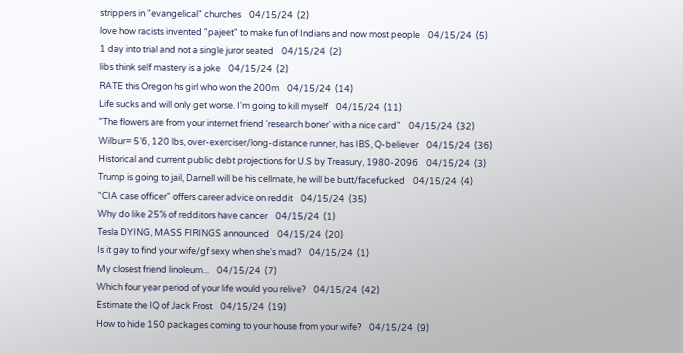strippers in "evangelical" churches    04/15/24  (2)
love how racists invented "pajeet" to make fun of Indians and now most people    04/15/24  (5)
1 day into trial and not a single juror seated    04/15/24  (2)
libs think self mastery is a joke    04/15/24  (2)
RATE this Oregon hs girl who won the 200m    04/15/24  (14)
Life sucks and will only get worse. I'm going to kill myself    04/15/24  (11)
"The flowers are from your internet friend 'research boner' with a nice card"    04/15/24  (32)
Wilbur= 5’6, 120 lbs, over-exerciser/long-distance runner, has IBS, Q-believer    04/15/24  (36)
Historical and current public debt projections for U.S by Treasury, 1980-2096    04/15/24  (3)
Trump is going to jail, Darnell will be his cellmate, he will be butt/facefucked    04/15/24  (4)
"CIA case officer" offers career advice on reddit    04/15/24  (35)
Why do like 25% of redditors have cancer    04/15/24  (1)
Tesla DYING, MASS FIRINGS announced    04/15/24  (20)
Is it gay to find your wife/gf sexy when she's mad?    04/15/24  (1)
My closest friend linoleum...    04/15/24  (7)
Which four year period of your life would you relive?    04/15/24  (42)
Estimate the IQ of Jack Frost    04/15/24  (19)
How to hide 150 packages coming to your house from your wife?    04/15/24  (9)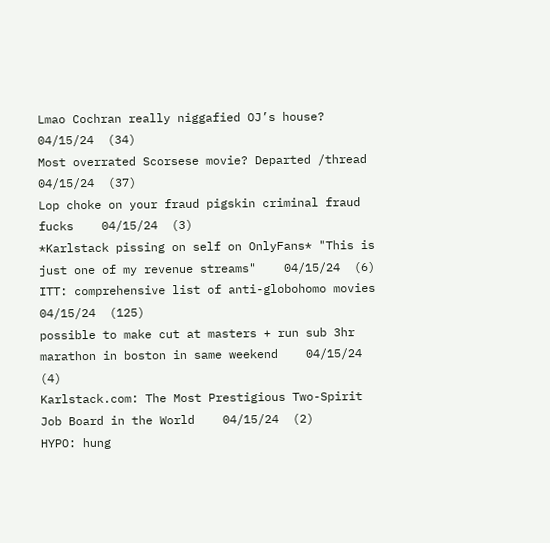Lmao Cochran really niggafied OJ’s house?    04/15/24  (34)
Most overrated Scorsese movie? Departed /thread    04/15/24  (37)
Lop choke on your fraud pigskin criminal fraud fucks    04/15/24  (3)
*Karlstack pissing on self on OnlyFans* "This is just one of my revenue streams"    04/15/24  (6)
ITT: comprehensive list of anti-globohomo movies    04/15/24  (125)
possible to make cut at masters + run sub 3hr marathon in boston in same weekend    04/15/24  (4)
Karlstack.com: The Most Prestigious Two-Spirit Job Board in the World    04/15/24  (2)
HYPO: hung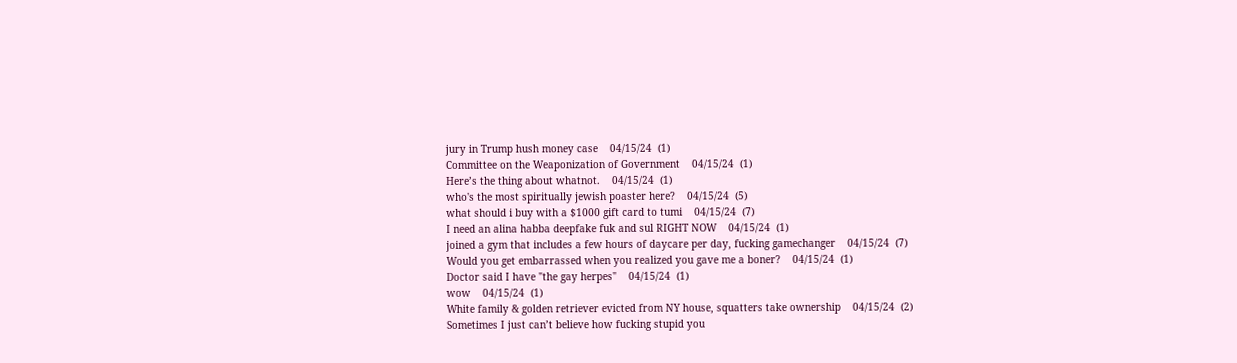jury in Trump hush money case    04/15/24  (1)
Committee on the Weaponization of Government    04/15/24  (1)
Here’s the thing about whatnot.    04/15/24  (1)
who's the most spiritually jewish poaster here?    04/15/24  (5)
what should i buy with a $1000 gift card to tumi    04/15/24  (7)
I need an alina habba deepfake fuk and sul RIGHT NOW    04/15/24  (1)
joined a gym that includes a few hours of daycare per day, fucking gamechanger    04/15/24  (7)
Would you get embarrassed when you realized you gave me a boner?    04/15/24  (1)
Doctor said I have "the gay herpes"    04/15/24  (1)
wow    04/15/24  (1)
White family & golden retriever evicted from NY house, squatters take ownership    04/15/24  (2)
Sometimes I just can’t believe how fucking stupid you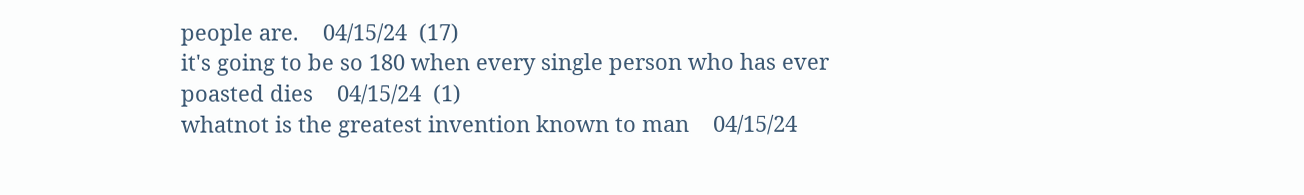people are.    04/15/24  (17)
it's going to be so 180 when every single person who has ever poasted dies    04/15/24  (1)
whatnot is the greatest invention known to man    04/15/24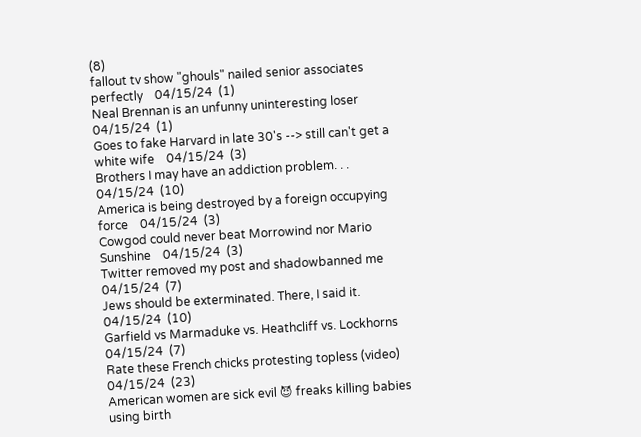(8)
fallout tv show "ghouls" nailed senior associates perfectly    04/15/24  (1)
Neal Brennan is an unfunny uninteresting loser    04/15/24  (1)
Goes to fake Harvard in late 30's --> still can't get a white wife    04/15/24  (3)
Brothers I may have an addiction problem. . .    04/15/24  (10)
America is being destroyed by a foreign occupying force    04/15/24  (3)
Cowgod could never beat Morrowind nor Mario Sunshine    04/15/24  (3)
Twitter removed my post and shadowbanned me    04/15/24  (7)
Jews should be exterminated. There, I said it.    04/15/24  (10)
Garfield vs Marmaduke vs. Heathcliff vs. Lockhorns    04/15/24  (7)
Rate these French chicks protesting topless (video)    04/15/24  (23)
American women are sick evil 😈 freaks killing babies using birth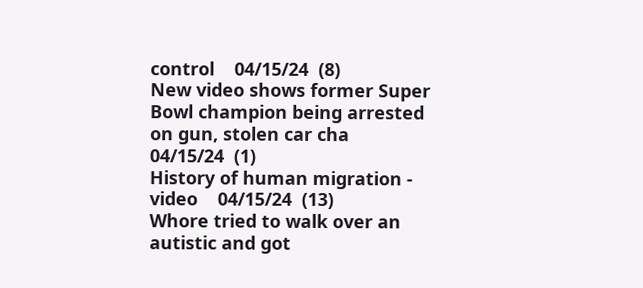control    04/15/24  (8)
New video shows former Super Bowl champion being arrested on gun, stolen car cha    04/15/24  (1)
History of human migration - video    04/15/24  (13)
Whore tried to walk over an autistic and got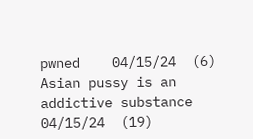pwned    04/15/24  (6)
Asian pussy is an addictive substance    04/15/24  (19)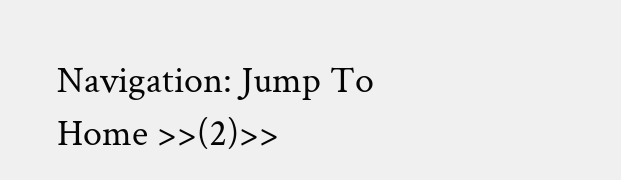Navigation: Jump To Home >>(2)>>